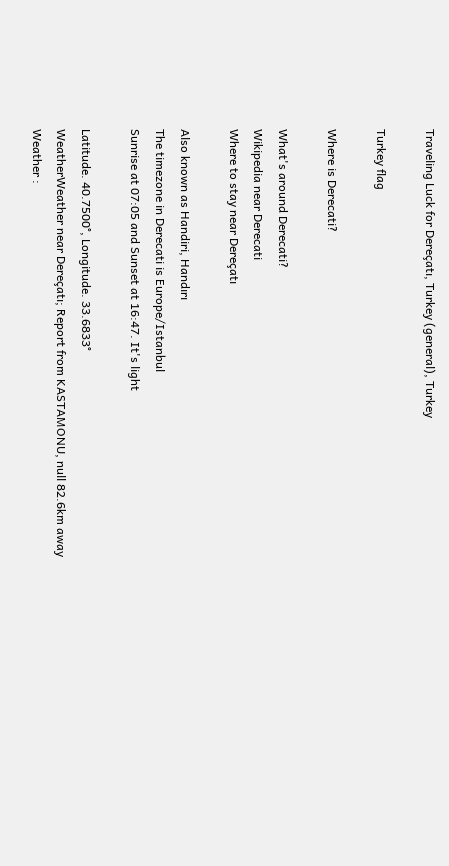Traveling Luck for Dereçatı, Turkey (general), Turkey

Turkey flag

Where is Derecati?

What's around Derecati?
Wikipedia near Derecati
Where to stay near Dereçatı

Also known as Handiri, Handırı
The timezone in Derecati is Europe/Istanbul
Sunrise at 07:05 and Sunset at 16:47. It's light

Latitude. 40.7500°, Longitude. 33.6833°
WeatherWeather near Dereçatı; Report from KASTAMONU, null 82.6km away
Weather :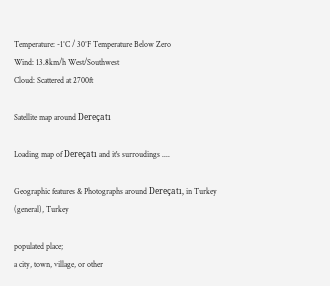Temperature: -1°C / 30°F Temperature Below Zero
Wind: 13.8km/h West/Southwest
Cloud: Scattered at 2700ft

Satellite map around Dereçatı

Loading map of Dereçatı and it's surroudings ....

Geographic features & Photographs around Dereçatı, in Turkey (general), Turkey

populated place;
a city, town, village, or other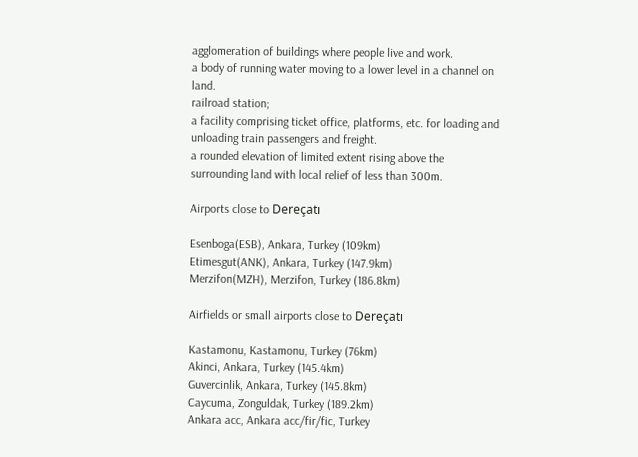agglomeration of buildings where people live and work.
a body of running water moving to a lower level in a channel on land.
railroad station;
a facility comprising ticket office, platforms, etc. for loading and unloading train passengers and freight.
a rounded elevation of limited extent rising above the surrounding land with local relief of less than 300m.

Airports close to Dereçatı

Esenboga(ESB), Ankara, Turkey (109km)
Etimesgut(ANK), Ankara, Turkey (147.9km)
Merzifon(MZH), Merzifon, Turkey (186.8km)

Airfields or small airports close to Dereçatı

Kastamonu, Kastamonu, Turkey (76km)
Akinci, Ankara, Turkey (145.4km)
Guvercinlik, Ankara, Turkey (145.8km)
Caycuma, Zonguldak, Turkey (189.2km)
Ankara acc, Ankara acc/fir/fic, Turkey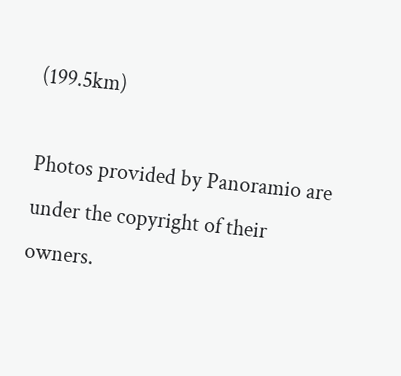(199.5km)

Photos provided by Panoramio are under the copyright of their owners.